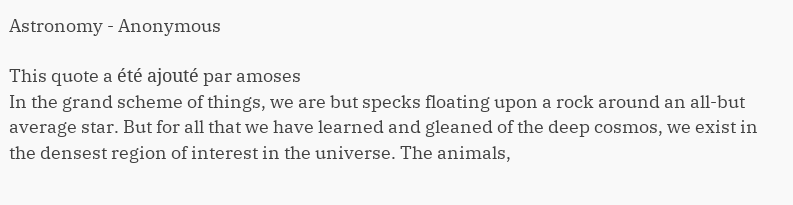Astronomy - Anonymous

This quote a été ajouté par amoses
In the grand scheme of things, we are but specks floating upon a rock around an all-but average star. But for all that we have learned and gleaned of the deep cosmos, we exist in the densest region of interest in the universe. The animals,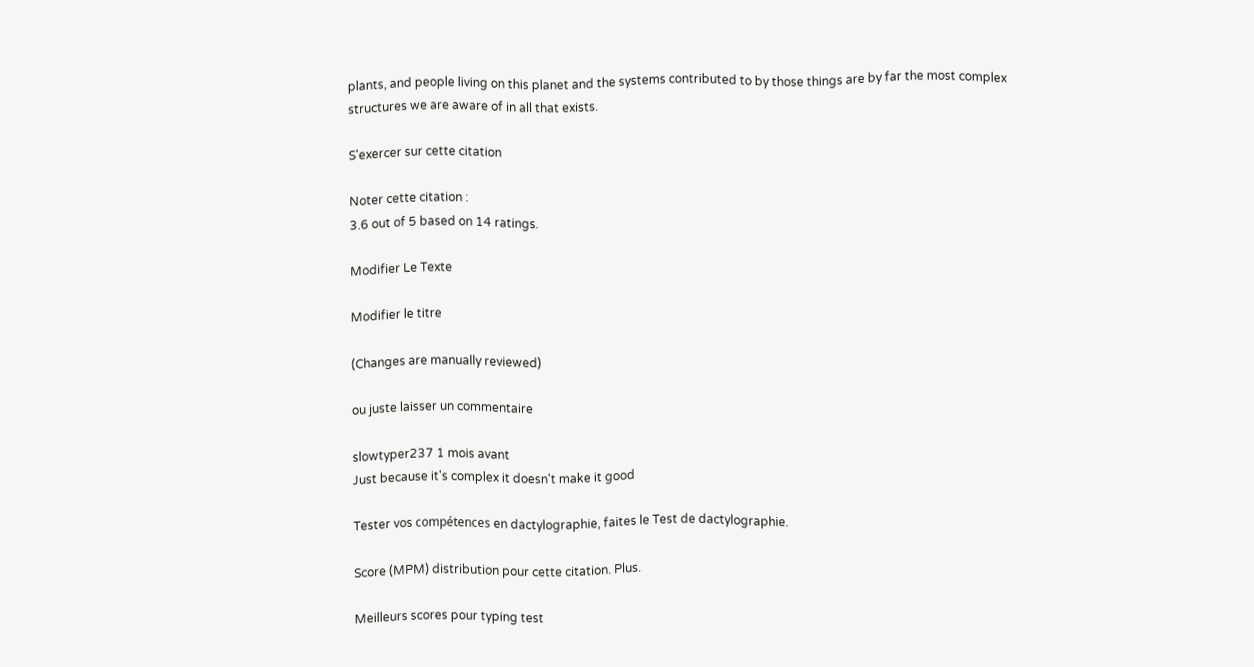plants, and people living on this planet and the systems contributed to by those things are by far the most complex structures we are aware of in all that exists.

S'exercer sur cette citation

Noter cette citation :
3.6 out of 5 based on 14 ratings.

Modifier Le Texte

Modifier le titre

(Changes are manually reviewed)

ou juste laisser un commentaire

slowtyper237 1 mois avant
Just because it's complex it doesn't make it good

Tester vos compétences en dactylographie, faites le Test de dactylographie.

Score (MPM) distribution pour cette citation. Plus.

Meilleurs scores pour typing test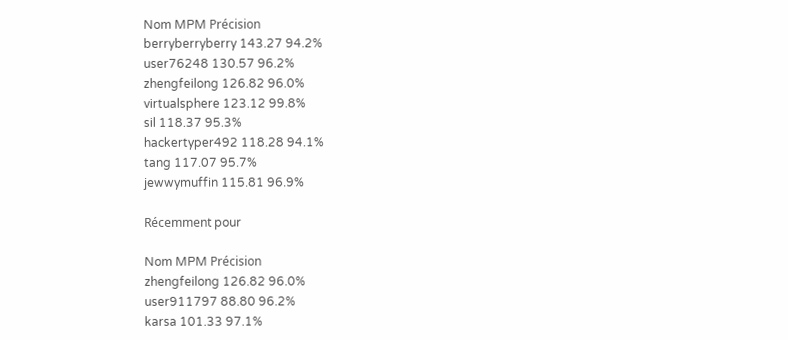Nom MPM Précision
berryberryberry 143.27 94.2%
user76248 130.57 96.2%
zhengfeilong 126.82 96.0%
virtualsphere 123.12 99.8%
sil 118.37 95.3%
hackertyper492 118.28 94.1%
tang 117.07 95.7%
jewwymuffin 115.81 96.9%

Récemment pour

Nom MPM Précision
zhengfeilong 126.82 96.0%
user911797 88.80 96.2%
karsa 101.33 97.1%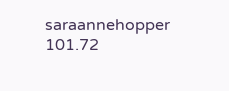saraannehopper 101.72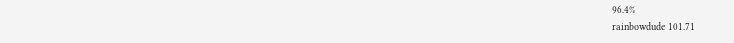96.4%
rainbowdude 101.71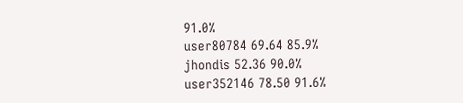91.0%
user80784 69.64 85.9%
jhondis 52.36 90.0%
user352146 78.50 91.6%